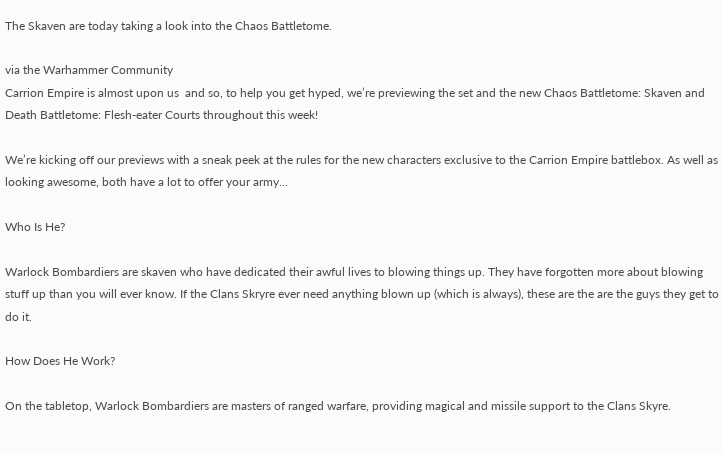The Skaven are today taking a look into the Chaos Battletome.

via the Warhammer Community
Carrion Empire is almost upon us  and so, to help you get hyped, we’re previewing the set and the new Chaos Battletome: Skaven and Death Battletome: Flesh-eater Courts throughout this week!

We’re kicking off our previews with a sneak peek at the rules for the new characters exclusive to the Carrion Empire battlebox. As well as looking awesome, both have a lot to offer your army…

Who Is He?

Warlock Bombardiers are skaven who have dedicated their awful lives to blowing things up. They have forgotten more about blowing stuff up than you will ever know. If the Clans Skryre ever need anything blown up (which is always), these are the are the guys they get to do it.

How Does He Work?

On the tabletop, Warlock Bombardiers are masters of ranged warfare, providing magical and missile support to the Clans Skyre.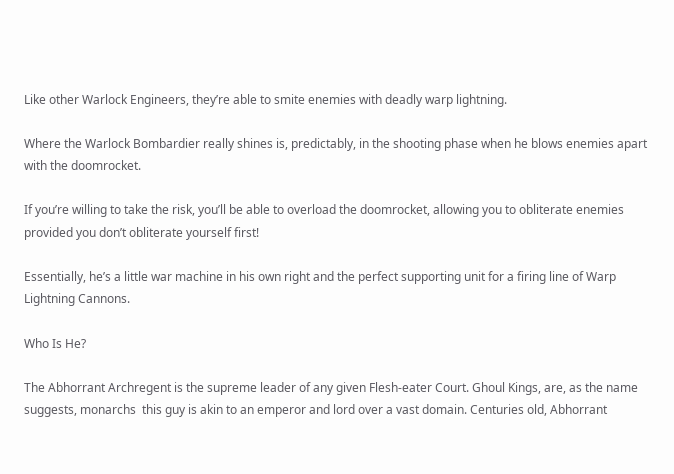Like other Warlock Engineers, they’re able to smite enemies with deadly warp lightning.

Where the Warlock Bombardier really shines is, predictably, in the shooting phase when he blows enemies apart with the doomrocket.

If you’re willing to take the risk, you’ll be able to overload the doomrocket, allowing you to obliterate enemies  provided you don’t obliterate yourself first!

Essentially, he’s a little war machine in his own right and the perfect supporting unit for a firing line of Warp Lightning Cannons.

Who Is He?

The Abhorrant Archregent is the supreme leader of any given Flesh-eater Court. Ghoul Kings, are, as the name suggests, monarchs  this guy is akin to an emperor and lord over a vast domain. Centuries old, Abhorrant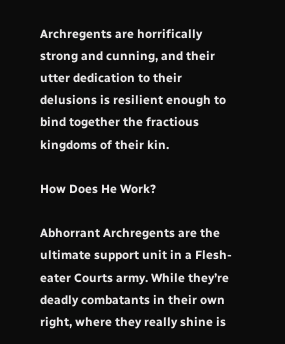Archregents are horrifically strong and cunning, and their utter dedication to their delusions is resilient enough to bind together the fractious kingdoms of their kin.

How Does He Work?

Abhorrant Archregents are the ultimate support unit in a Flesh-eater Courts army. While they’re deadly combatants in their own right, where they really shine is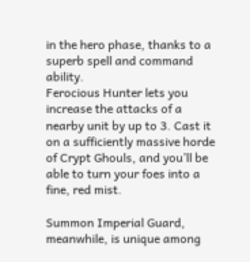in the hero phase, thanks to a superb spell and command ability.
Ferocious Hunter lets you increase the attacks of a nearby unit by up to 3. Cast it on a sufficiently massive horde of Crypt Ghouls, and you’ll be able to turn your foes into a fine, red mist.

Summon Imperial Guard, meanwhile, is unique among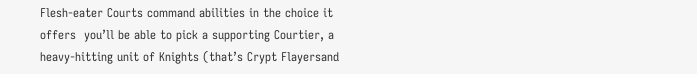Flesh-eater Courts command abilities in the choice it offers  you’ll be able to pick a supporting Courtier, a heavy-hitting unit of Knights (that’s Crypt Flayersand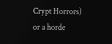Crypt Horrors) or a horde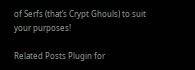of Serfs (that’s Crypt Ghouls) to suit your purposes!

Related Posts Plugin for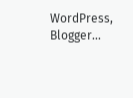WordPress, Blogger...